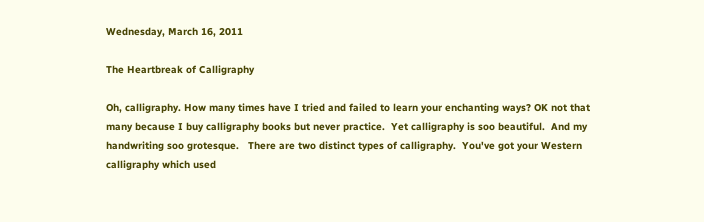Wednesday, March 16, 2011

The Heartbreak of Calligraphy

Oh, calligraphy. How many times have I tried and failed to learn your enchanting ways? OK not that many because I buy calligraphy books but never practice.  Yet calligraphy is soo beautiful.  And my handwriting soo grotesque.   There are two distinct types of calligraphy.  You've got your Western calligraphy which used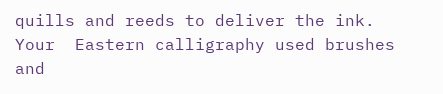quills and reeds to deliver the ink.  Your  Eastern calligraphy used brushes and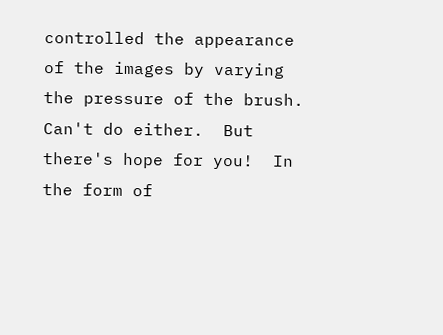controlled the appearance of the images by varying the pressure of the brush.  Can't do either.  But there's hope for you!  In the form of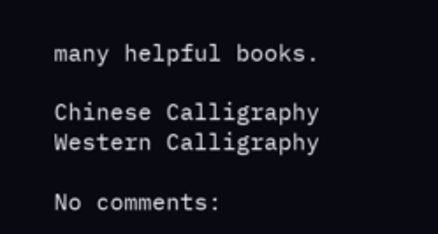many helpful books.

Chinese Calligraphy
Western Calligraphy

No comments: